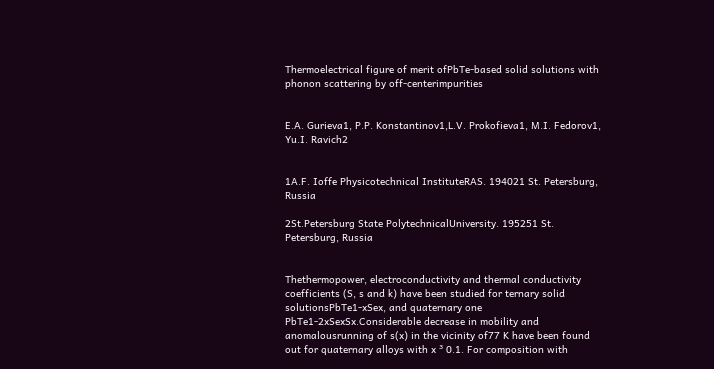Thermoelectrical figure of merit ofPbTe-based solid solutions with phonon scattering by off‑centerimpurities


E.A. Gurieva1, P.P. Konstantinov1,L.V. Prokofieva1, M.I. Fedorov1, Yu.I. Ravich2


1A.F. Ioffe Physicotechnical InstituteRAS. 194021 St. Petersburg, Russia

2St.Petersburg State PolytechnicalUniversity. 195251 St. Petersburg, Russia


Thethermopower, electroconductivity and thermal conductivity coefficients (S, s and k) have been studied for ternary solid solutionsPbTe1-xSex, and quaternary one PbTe1‑2xSexSx.Considerable decrease in mobility and anomalousrunning of s(x) in the vicinity of77 K have been found out for quaternary alloys with x ³ 0.1. For composition with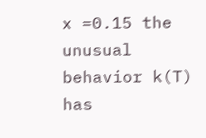x =0.15 the unusual behavior k(T) has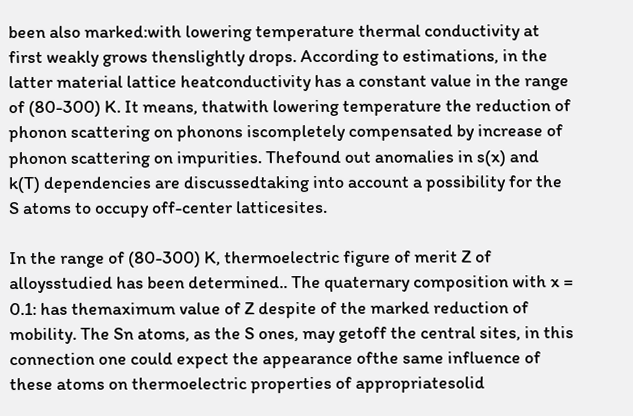been also marked:with lowering temperature thermal conductivity at first weakly grows thenslightly drops. According to estimations, in the latter material lattice heatconductivity has a constant value in the range of (80-300) K. It means, thatwith lowering temperature the reduction of phonon scattering on phonons iscompletely compensated by increase of phonon scattering on impurities. Thefound out anomalies in s(x) and k(T) dependencies are discussedtaking into account a possibility for the S atoms to occupy off-center latticesites.

In the range of (80-300) K, thermoelectric figure of merit Z of alloysstudied has been determined.. The quaternary composition with x = 0.1: has themaximum value of Z despite of the marked reduction of mobility. The Sn atoms, as the S ones, may getoff the central sites, in this connection one could expect the appearance ofthe same influence of these atoms on thermoelectric properties of appropriatesolid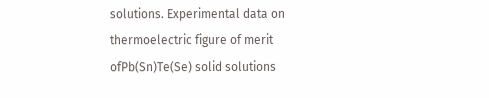solutions. Experimental data on thermoelectric figure of merit ofPb(Sn)Te(Se) solid solutions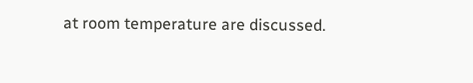at room temperature are discussed.